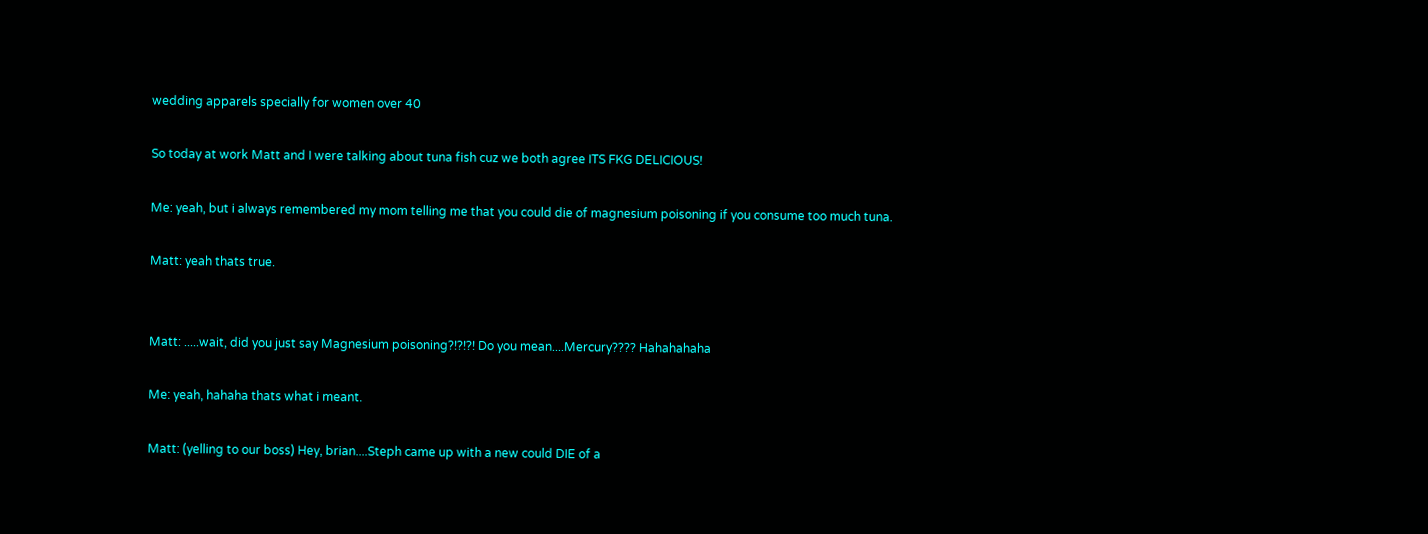wedding apparels specially for women over 40

So today at work Matt and I were talking about tuna fish cuz we both agree ITS FKG DELICIOUS!

Me: yeah, but i always remembered my mom telling me that you could die of magnesium poisoning if you consume too much tuna.

Matt: yeah thats true.


Matt: .....wait, did you just say Magnesium poisoning?!?!?! Do you mean....Mercury???? Hahahahaha

Me: yeah, hahaha thats what i meant.

Matt: (yelling to our boss) Hey, brian....Steph came up with a new could DIE of a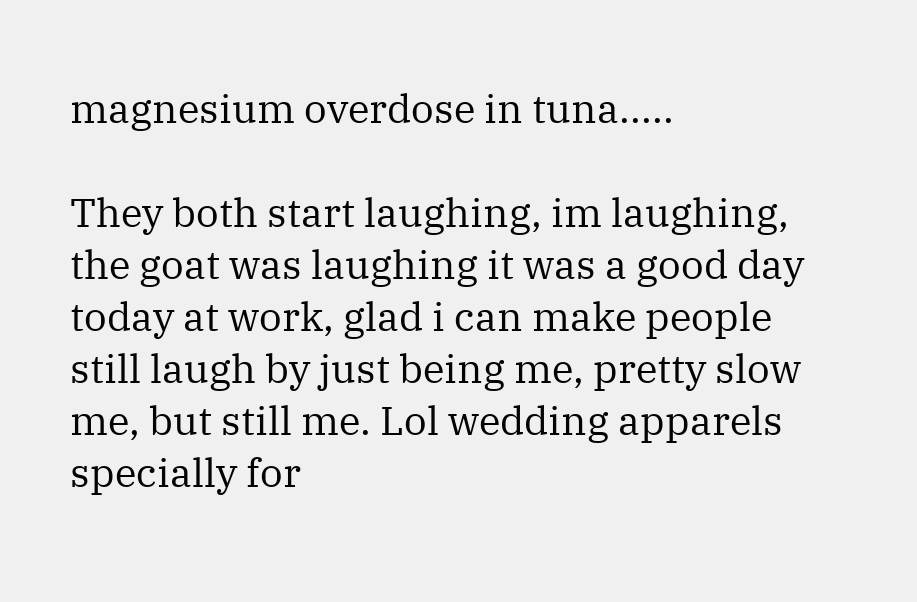magnesium overdose in tuna.....

They both start laughing, im laughing, the goat was laughing it was a good day today at work, glad i can make people still laugh by just being me, pretty slow me, but still me. Lol wedding apparels specially for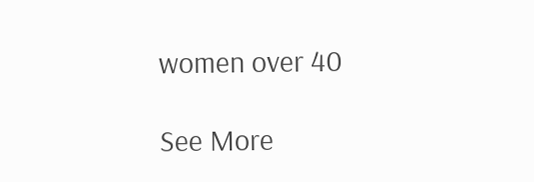women over 40

See More